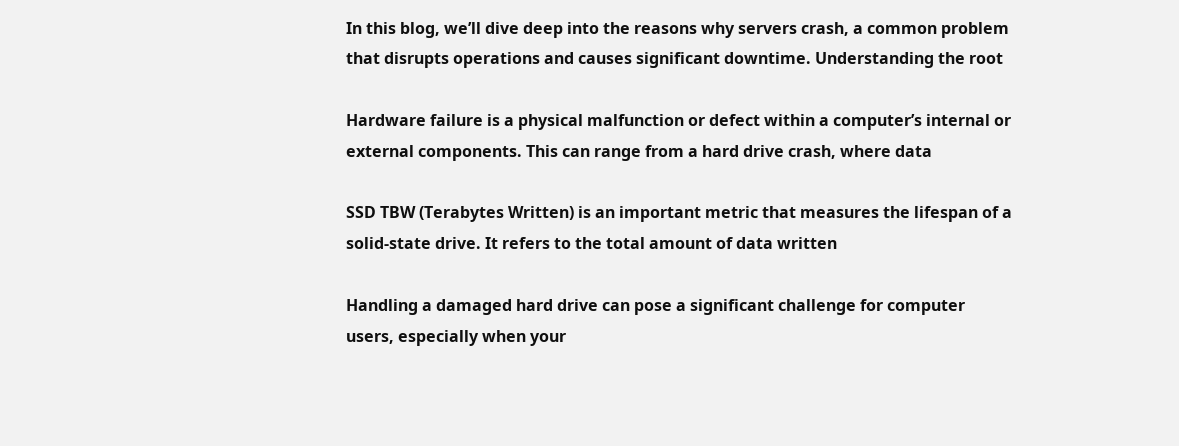In this blog, we’ll dive deep into the reasons why servers crash, a common problem that disrupts operations and causes significant downtime. Understanding the root

Hardware failure is a physical malfunction or defect within a computer’s internal or external components. This can range from a hard drive crash, where data

SSD TBW (Terabytes Written) is an important metric that measures the lifespan of a solid-state drive. It refers to the total amount of data written

Handling a damaged hard drive can pose a significant challenge for computer users, especially when your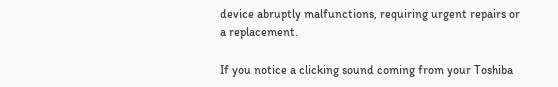device abruptly malfunctions, requiring urgent repairs or a replacement.

If you notice a clicking sound coming from your Toshiba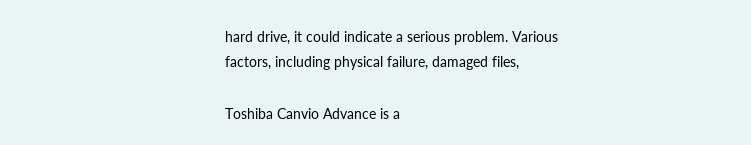hard drive, it could indicate a serious problem. Various factors, including physical failure, damaged files,

Toshiba Canvio Advance is a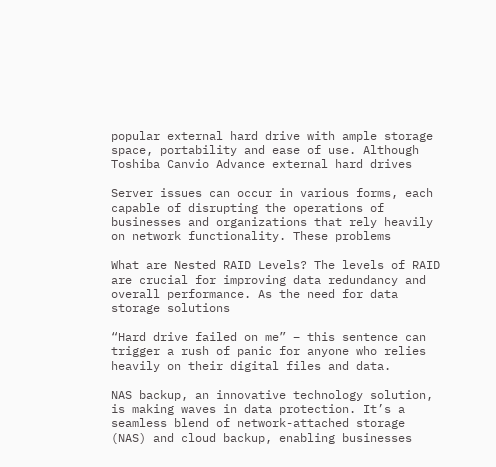popular external hard drive with ample storage space, portability and ease of use. Although Toshiba Canvio Advance external hard drives

Server issues can occur in various forms, each capable of disrupting the operations of businesses and organizations that rely heavily on network functionality. These problems

What are Nested RAID Levels? The levels of RAID are crucial for improving data redundancy and overall performance. As the need for data storage solutions

“Hard drive failed on me” – this sentence can trigger a rush of panic for anyone who relies heavily on their digital files and data.

NAS backup, an innovative technology solution, is making waves in data protection. It’s a seamless blend of network-attached storage (NAS) and cloud backup, enabling businesses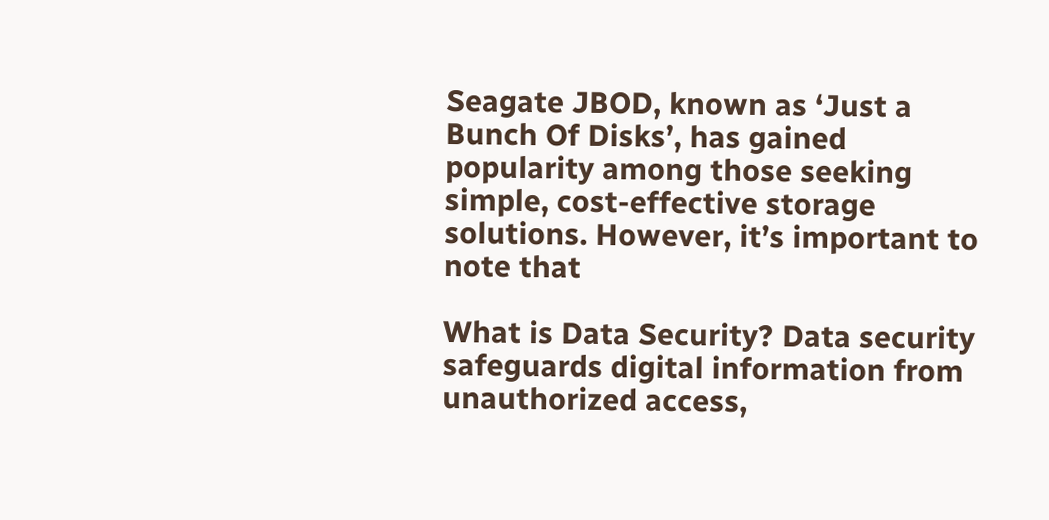Seagate JBOD, known as ‘Just a Bunch Of Disks’, has gained popularity among those seeking simple, cost-effective storage solutions. However, it’s important to note that

What is Data Security? Data security safeguards digital information from unauthorized access,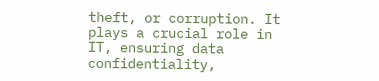theft, or corruption. It plays a crucial role in IT, ensuring data confidentiality,